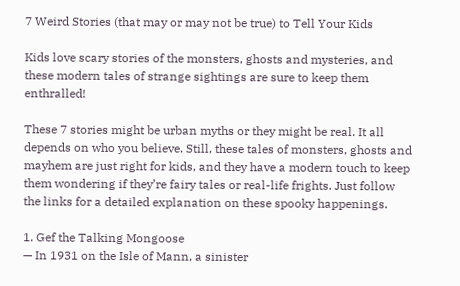7 Weird Stories (that may or may not be true) to Tell Your Kids

Kids love scary stories of the monsters, ghosts and mysteries, and these modern tales of strange sightings are sure to keep them enthralled!

These 7 stories might be urban myths or they might be real. It all
depends on who you believe. Still, these tales of monsters, ghosts and
mayhem are just right for kids, and they have a modern touch to keep
them wondering if they’re fairy tales or real-life frights. Just follow
the links for a detailed explanation on these spooky happenings.

1. Gef the Talking Mongoose
— In 1931 on the Isle of Mann, a sinister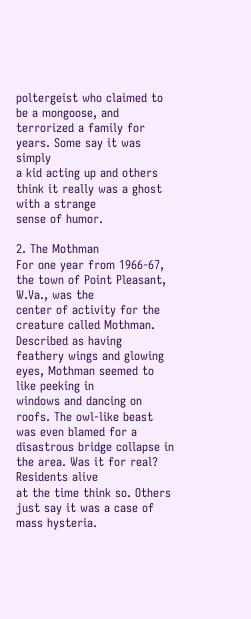poltergeist who claimed to
be a mongoose, and terrorized a family for years. Some say it was simply
a kid acting up and others think it really was a ghost with a strange
sense of humor.

2. The Mothman
For one year from 1966-67, the town of Point Pleasant, W.Va., was the
center of activity for the creature called Mothman. Described as having
feathery wings and glowing eyes, Mothman seemed to like peeking in
windows and dancing on roofs. The owl-like beast was even blamed for a
disastrous bridge collapse in the area. Was it for real? Residents alive
at the time think so. Others just say it was a case of mass hysteria.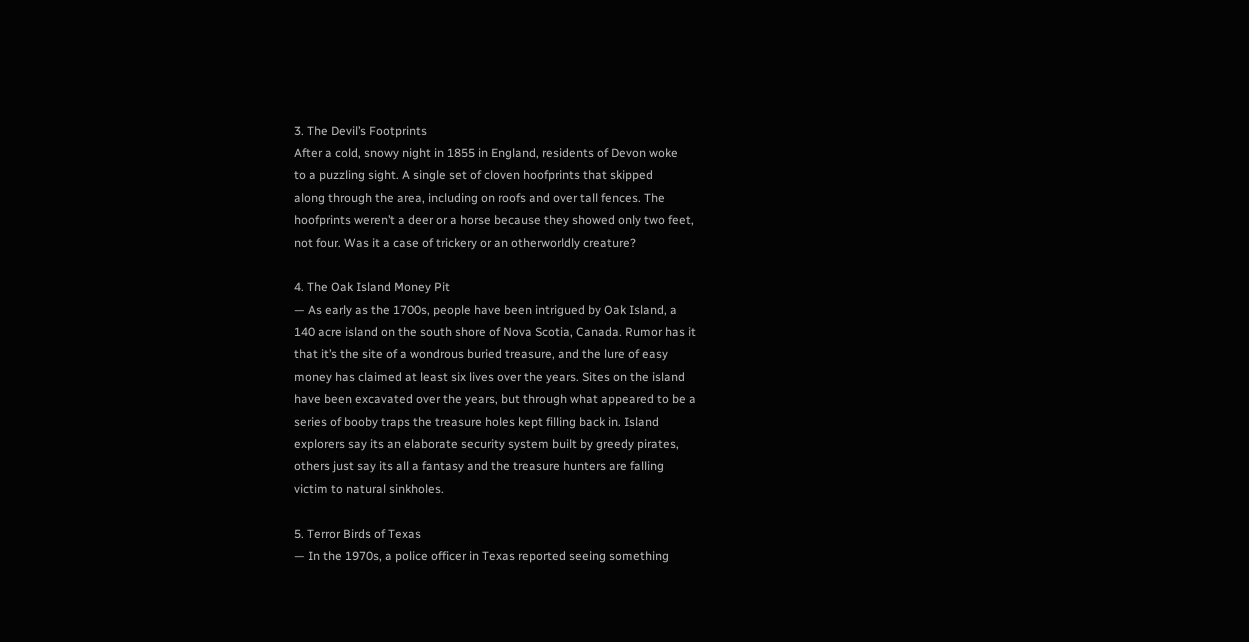3. The Devil’s Footprints
After a cold, snowy night in 1855 in England, residents of Devon woke
to a puzzling sight. A single set of cloven hoofprints that skipped
along through the area, including on roofs and over tall fences. The
hoofprints weren’t a deer or a horse because they showed only two feet,
not four. Was it a case of trickery or an otherworldly creature?

4. The Oak Island Money Pit
— As early as the 1700s, people have been intrigued by Oak Island, a
140 acre island on the south shore of Nova Scotia, Canada. Rumor has it
that it’s the site of a wondrous buried treasure, and the lure of easy
money has claimed at least six lives over the years. Sites on the island
have been excavated over the years, but through what appeared to be a
series of booby traps the treasure holes kept filling back in. Island
explorers say its an elaborate security system built by greedy pirates,
others just say its all a fantasy and the treasure hunters are falling
victim to natural sinkholes.

5. Terror Birds of Texas
— In the 1970s, a police officer in Texas reported seeing something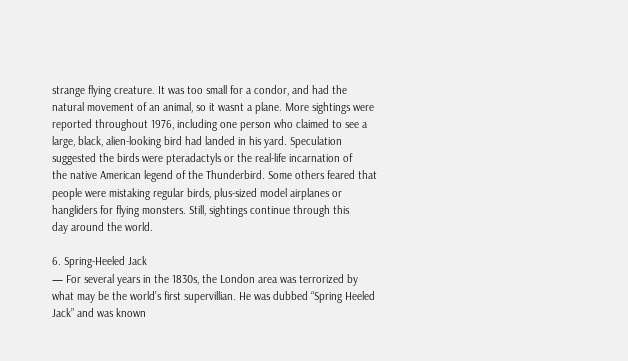strange flying creature. It was too small for a condor, and had the
natural movement of an animal, so it wasnt a plane. More sightings were
reported throughout 1976, including one person who claimed to see a
large, black, alien-looking bird had landed in his yard. Speculation
suggested the birds were pteradactyls or the real-life incarnation of
the native American legend of the Thunderbird. Some others feared that
people were mistaking regular birds, plus-sized model airplanes or
hangliders for flying monsters. Still, sightings continue through this
day around the world.

6. Spring-Heeled Jack
— For several years in the 1830s, the London area was terrorized by
what may be the world’s first supervillian. He was dubbed “Spring Heeled
Jack” and was known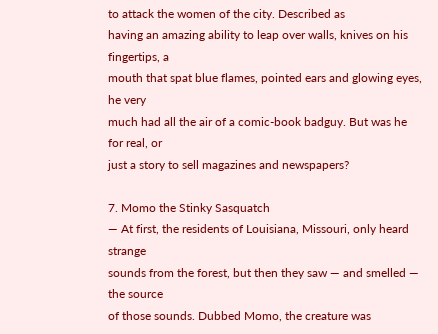to attack the women of the city. Described as
having an amazing ability to leap over walls, knives on his fingertips, a
mouth that spat blue flames, pointed ears and glowing eyes, he very
much had all the air of a comic-book badguy. But was he for real, or
just a story to sell magazines and newspapers?

7. Momo the Stinky Sasquatch
— At first, the residents of Louisiana, Missouri, only heard strange
sounds from the forest, but then they saw — and smelled — the source
of those sounds. Dubbed Momo, the creature was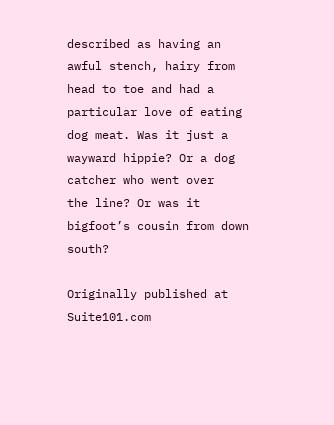described as having an
awful stench, hairy from head to toe and had a particular love of eating
dog meat. Was it just a wayward hippie? Or a dog catcher who went over
the line? Or was it bigfoot’s cousin from down south?

Originally published at Suite101.com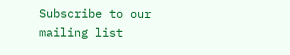Subscribe to our mailing list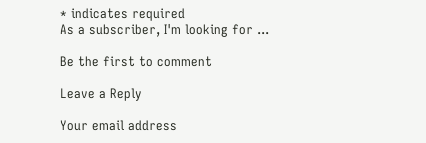* indicates required
As a subscriber, I'm looking for ...

Be the first to comment

Leave a Reply

Your email address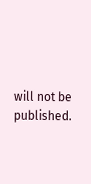will not be published.